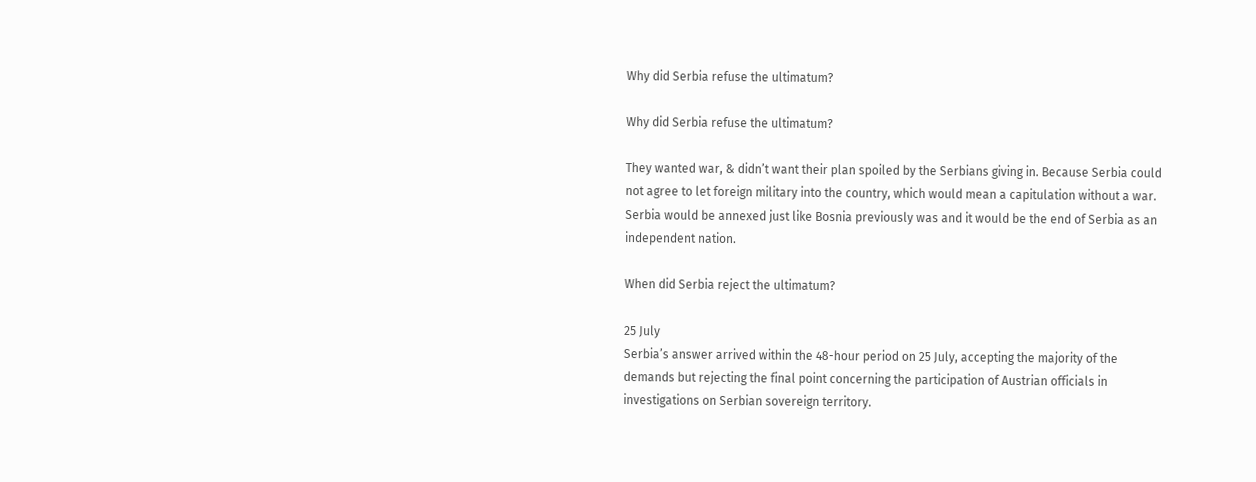Why did Serbia refuse the ultimatum?

Why did Serbia refuse the ultimatum?

They wanted war, & didn’t want their plan spoiled by the Serbians giving in. Because Serbia could not agree to let foreign military into the country, which would mean a capitulation without a war. Serbia would be annexed just like Bosnia previously was and it would be the end of Serbia as an independent nation.

When did Serbia reject the ultimatum?

25 July
Serbia’s answer arrived within the 48-hour period on 25 July, accepting the majority of the demands but rejecting the final point concerning the participation of Austrian officials in investigations on Serbian sovereign territory.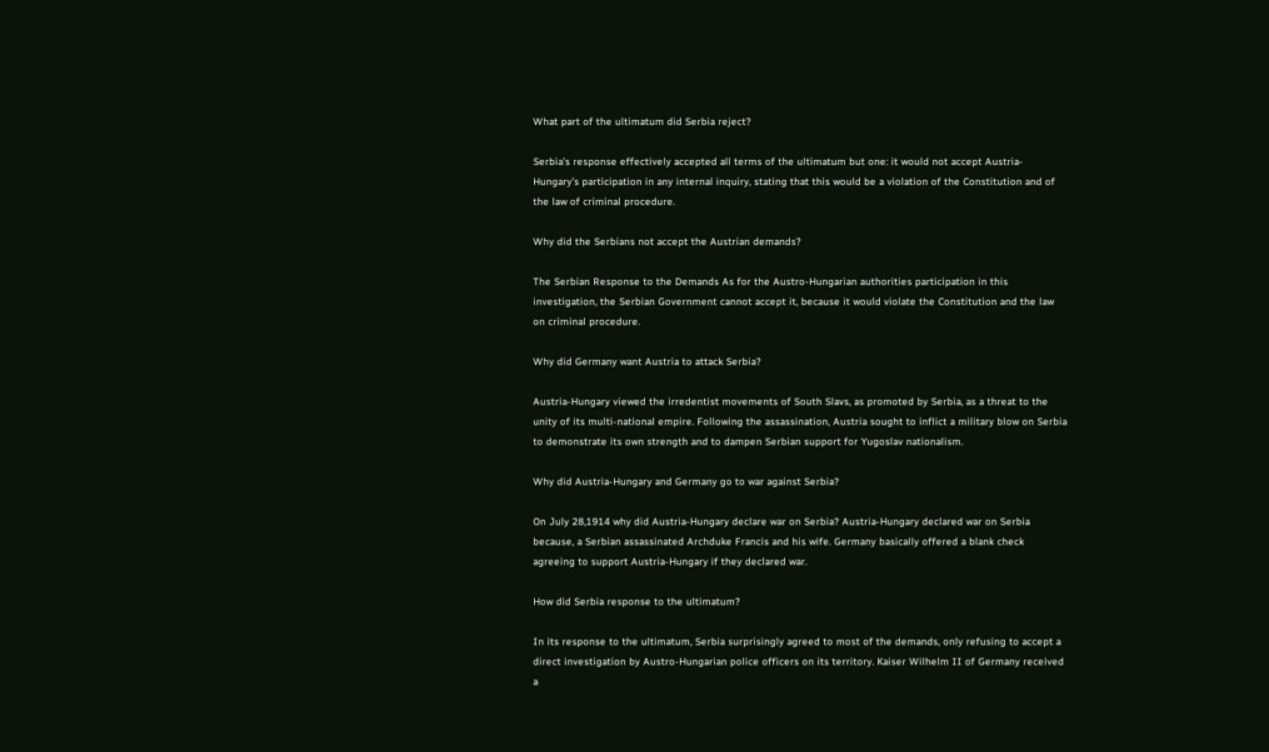What part of the ultimatum did Serbia reject?

Serbia’s response effectively accepted all terms of the ultimatum but one: it would not accept Austria-Hungary’s participation in any internal inquiry, stating that this would be a violation of the Constitution and of the law of criminal procedure.

Why did the Serbians not accept the Austrian demands?

The Serbian Response to the Demands As for the Austro-Hungarian authorities participation in this investigation, the Serbian Government cannot accept it, because it would violate the Constitution and the law on criminal procedure.

Why did Germany want Austria to attack Serbia?

Austria-Hungary viewed the irredentist movements of South Slavs, as promoted by Serbia, as a threat to the unity of its multi-national empire. Following the assassination, Austria sought to inflict a military blow on Serbia to demonstrate its own strength and to dampen Serbian support for Yugoslav nationalism.

Why did Austria-Hungary and Germany go to war against Serbia?

On July 28,1914 why did Austria-Hungary declare war on Serbia? Austria-Hungary declared war on Serbia because, a Serbian assassinated Archduke Francis and his wife. Germany basically offered a blank check agreeing to support Austria-Hungary if they declared war.

How did Serbia response to the ultimatum?

In its response to the ultimatum, Serbia surprisingly agreed to most of the demands, only refusing to accept a direct investigation by Austro-Hungarian police officers on its territory. Kaiser Wilhelm II of Germany received a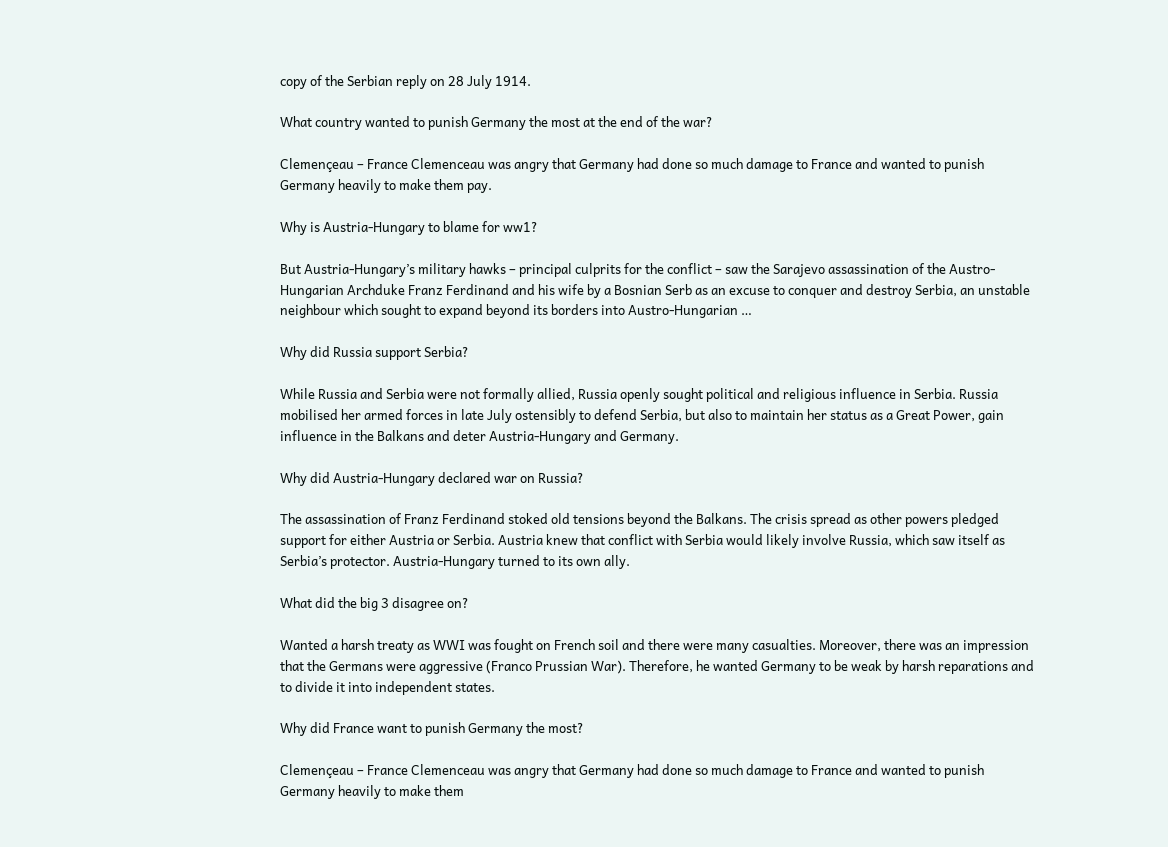copy of the Serbian reply on 28 July 1914.

What country wanted to punish Germany the most at the end of the war?

Clemençeau – France Clemenceau was angry that Germany had done so much damage to France and wanted to punish Germany heavily to make them pay.

Why is Austria-Hungary to blame for ww1?

But Austria-Hungary’s military hawks – principal culprits for the conflict – saw the Sarajevo assassination of the Austro-Hungarian Archduke Franz Ferdinand and his wife by a Bosnian Serb as an excuse to conquer and destroy Serbia, an unstable neighbour which sought to expand beyond its borders into Austro-Hungarian …

Why did Russia support Serbia?

While Russia and Serbia were not formally allied, Russia openly sought political and religious influence in Serbia. Russia mobilised her armed forces in late July ostensibly to defend Serbia, but also to maintain her status as a Great Power, gain influence in the Balkans and deter Austria-Hungary and Germany.

Why did Austria-Hungary declared war on Russia?

The assassination of Franz Ferdinand stoked old tensions beyond the Balkans. The crisis spread as other powers pledged support for either Austria or Serbia. Austria knew that conflict with Serbia would likely involve Russia, which saw itself as Serbia’s protector. Austria-Hungary turned to its own ally.

What did the big 3 disagree on?

Wanted a harsh treaty as WWI was fought on French soil and there were many casualties. Moreover, there was an impression that the Germans were aggressive (Franco Prussian War). Therefore, he wanted Germany to be weak by harsh reparations and to divide it into independent states.

Why did France want to punish Germany the most?

Clemençeau – France Clemenceau was angry that Germany had done so much damage to France and wanted to punish Germany heavily to make them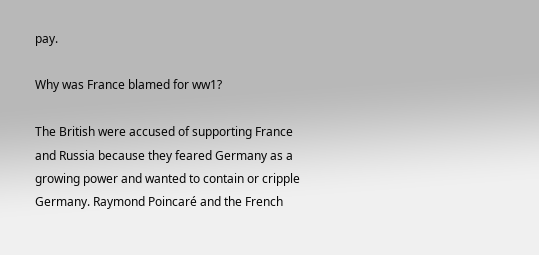pay.

Why was France blamed for ww1?

The British were accused of supporting France and Russia because they feared Germany as a growing power and wanted to contain or cripple Germany. Raymond Poincaré and the French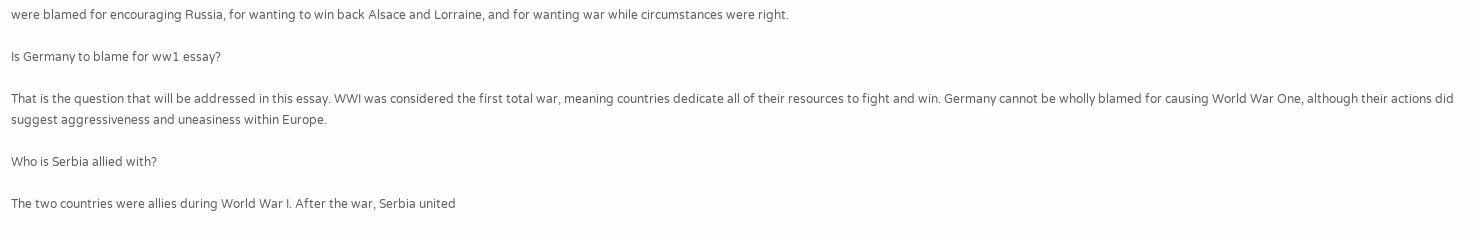were blamed for encouraging Russia, for wanting to win back Alsace and Lorraine, and for wanting war while circumstances were right.

Is Germany to blame for ww1 essay?

That is the question that will be addressed in this essay. WWI was considered the first total war, meaning countries dedicate all of their resources to fight and win. Germany cannot be wholly blamed for causing World War One, although their actions did suggest aggressiveness and uneasiness within Europe.

Who is Serbia allied with?

The two countries were allies during World War I. After the war, Serbia united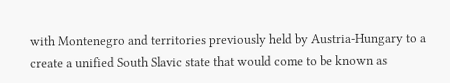with Montenegro and territories previously held by Austria-Hungary to a create a unified South Slavic state that would come to be known as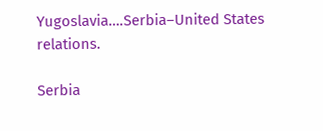Yugoslavia….Serbia–United States relations.

Serbia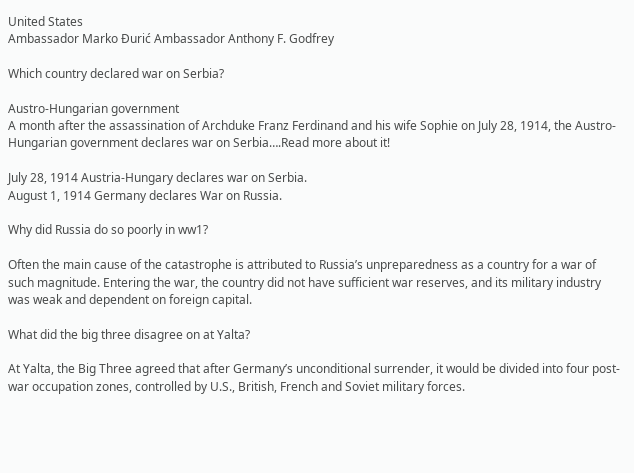United States
Ambassador Marko Đurić Ambassador Anthony F. Godfrey

Which country declared war on Serbia?

Austro-Hungarian government
A month after the assassination of Archduke Franz Ferdinand and his wife Sophie on July 28, 1914, the Austro-Hungarian government declares war on Serbia….Read more about it!

July 28, 1914 Austria-Hungary declares war on Serbia.
August 1, 1914 Germany declares War on Russia.

Why did Russia do so poorly in ww1?

Often the main cause of the catastrophe is attributed to Russia’s unpreparedness as a country for a war of such magnitude. Entering the war, the country did not have sufficient war reserves, and its military industry was weak and dependent on foreign capital.

What did the big three disagree on at Yalta?

At Yalta, the Big Three agreed that after Germany’s unconditional surrender, it would be divided into four post-war occupation zones, controlled by U.S., British, French and Soviet military forces.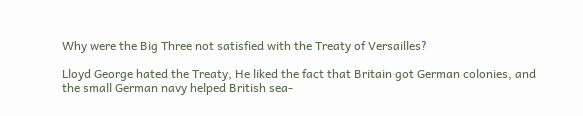Why were the Big Three not satisfied with the Treaty of Versailles?

Lloyd George hated the Treaty, He liked the fact that Britain got German colonies, and the small German navy helped British sea-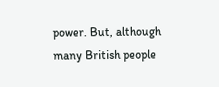power. But, although many British people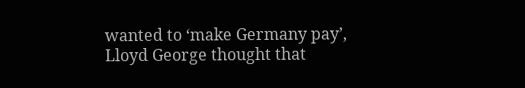wanted to ‘make Germany pay’, Lloyd George thought that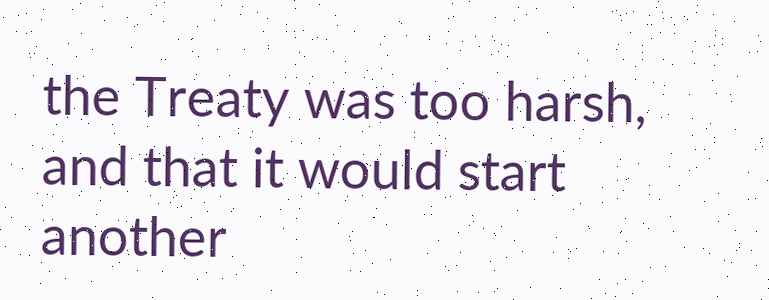the Treaty was too harsh, and that it would start another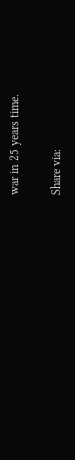war in 25 years time.

Share via: